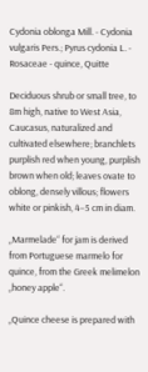Cydonia oblonga Mill. - Cydonia vulgaris Pers.; Pyrus cydonia L. - Rosaceae - quince, Quitte

Deciduous shrub or small tree, to 8m high, native to West Asia, Caucasus, naturalized and cultivated elsewhere; branchlets purplish red when young, purplish brown when old; leaves ovate to oblong, densely villous; flowers white or pinkish, 4–5 cm in diam.

„Marmelade“ for jam is derived from Portuguese marmelo for quince, from the Greek melimelon „honey apple“.

„Quince cheese is prepared with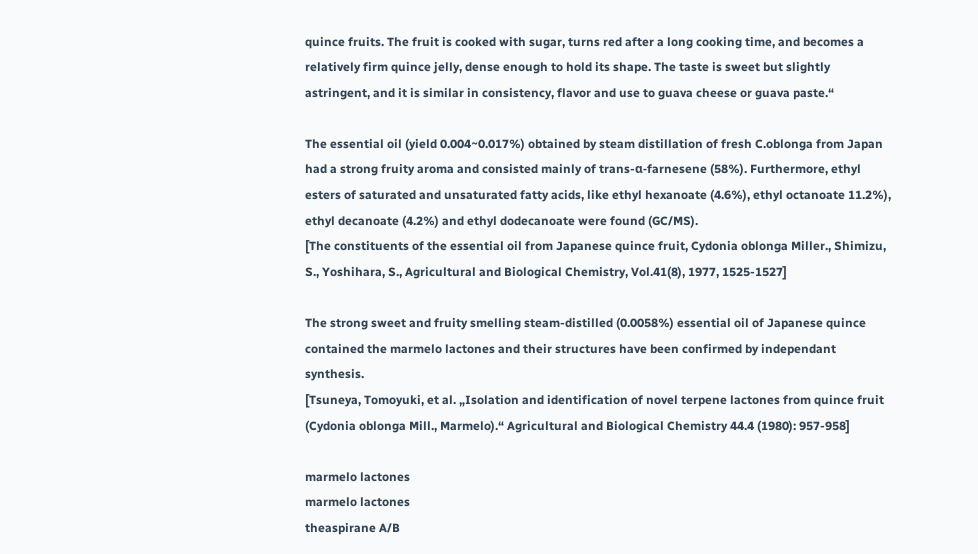quince fruits. The fruit is cooked with sugar, turns red after a long cooking time, and becomes a relatively firm quince jelly, dense enough to hold its shape. The taste is sweet but slightly astringent, and it is similar in consistency, flavor and use to guava cheese or guava paste.“

The essential oil (yield 0.004~0.017%) obtained by steam distillation of fresh C.oblonga from Japan had a strong fruity aroma and consisted mainly of trans-α-farnesene (58%). Furthermore, ethyl esters of saturated and unsaturated fatty acids, like ethyl hexanoate (4.6%), ethyl octanoate 11.2%), ethyl decanoate (4.2%) and ethyl dodecanoate were found (GC/MS).
[The constituents of the essential oil from Japanese quince fruit, Cydonia oblonga Miller., Shimizu, S., Yoshihara, S., Agricultural and Biological Chemistry, Vol.41(8), 1977, 1525-1527]

The strong sweet and fruity smelling steam-distilled (0.0058%) essential oil of Japanese quince contained the marmelo lactones and their structures have been confirmed by independant synthesis.
[Tsuneya, Tomoyuki, et al. „Isolation and identification of novel terpene lactones from quince fruit (Cydonia oblonga Mill., Marmelo).“ Agricultural and Biological Chemistry 44.4 (1980): 957-958]

marmelo lactones
marmelo lactones
theaspirane A/B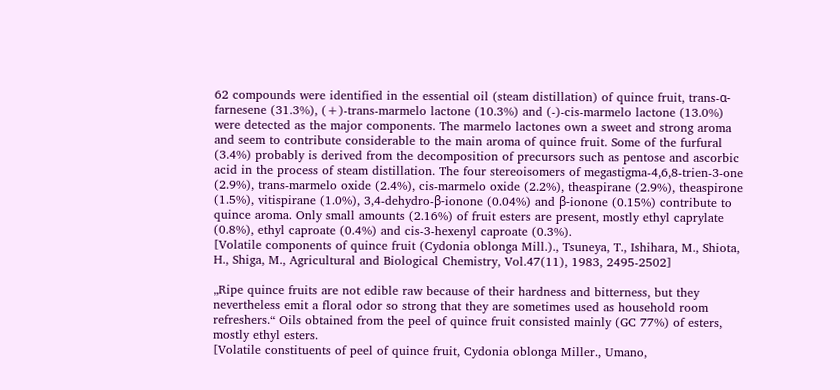62 compounds were identified in the essential oil (steam distillation) of quince fruit, trans-α-farnesene (31.3%), (+)-trans-marmelo lactone (10.3%) and (-)-cis-marmelo lactone (13.0%) were detected as the major components. The marmelo lactones own a sweet and strong aroma and seem to contribute considerable to the main aroma of quince fruit. Some of the furfural (3.4%) probably is derived from the decomposition of precursors such as pentose and ascorbic acid in the process of steam distillation. The four stereoisomers of megastigma-4,6,8-trien-3-one (2.9%), trans-marmelo oxide (2.4%), cis-marmelo oxide (2.2%), theaspirane (2.9%), theaspirone (1.5%), vitispirane (1.0%), 3,4-dehydro-β-ionone (0.04%) and β-ionone (0.15%) contribute to quince aroma. Only small amounts (2.16%) of fruit esters are present, mostly ethyl caprylate (0.8%), ethyl caproate (0.4%) and cis-3-hexenyl caproate (0.3%).
[Volatile components of quince fruit (Cydonia oblonga Mill.)., Tsuneya, T., Ishihara, M., Shiota, H., Shiga, M., Agricultural and Biological Chemistry, Vol.47(11), 1983, 2495-2502]

„Ripe quince fruits are not edible raw because of their hardness and bitterness, but they nevertheless emit a floral odor so strong that they are sometimes used as household room refreshers.“ Oils obtained from the peel of quince fruit consisted mainly (GC 77%) of esters, mostly ethyl esters.
[Volatile constituents of peel of quince fruit, Cydonia oblonga Miller., Umano,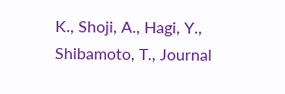K., Shoji, A., Hagi, Y., Shibamoto, T., Journal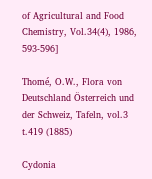of Agricultural and Food Chemistry, Vol.34(4), 1986, 593-596]

Thomé, O.W., Flora von Deutschland Österreich und der Schweiz, Tafeln, vol.3 t.419 (1885)

Cydonia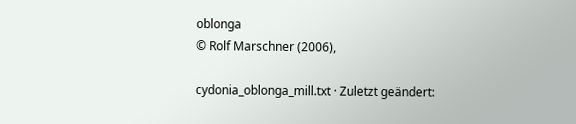oblonga
© Rolf Marschner (2006),

cydonia_oblonga_mill.txt · Zuletzt geändert: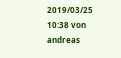2019/03/25 10:38 von andreas